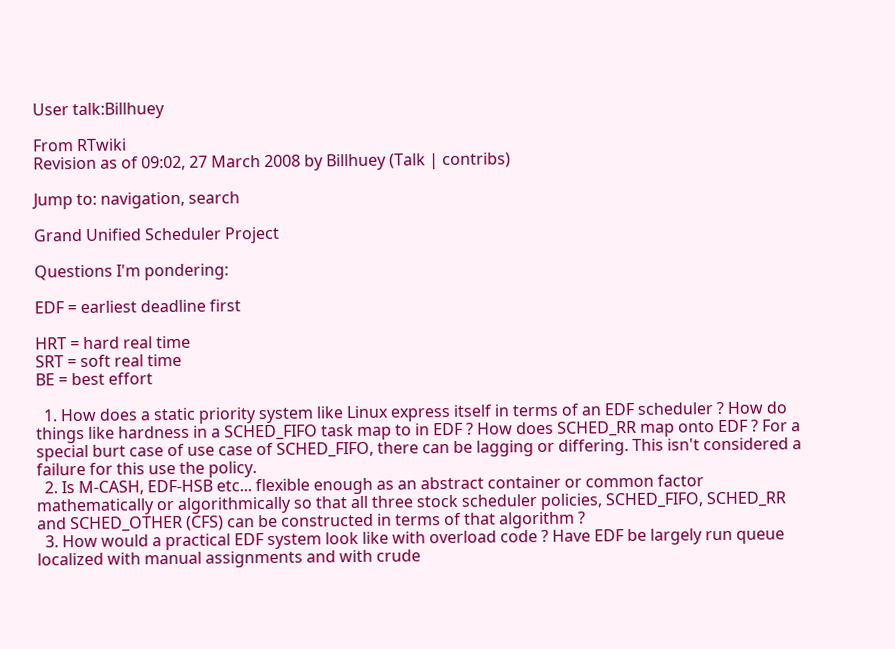User talk:Billhuey

From RTwiki
Revision as of 09:02, 27 March 2008 by Billhuey (Talk | contribs)

Jump to: navigation, search

Grand Unified Scheduler Project

Questions I'm pondering:

EDF = earliest deadline first

HRT = hard real time
SRT = soft real time
BE = best effort

  1. How does a static priority system like Linux express itself in terms of an EDF scheduler ? How do things like hardness in a SCHED_FIFO task map to in EDF ? How does SCHED_RR map onto EDF ? For a special burt case of use case of SCHED_FIFO, there can be lagging or differing. This isn't considered a failure for this use the policy.
  2. Is M-CASH, EDF-HSB etc... flexible enough as an abstract container or common factor mathematically or algorithmically so that all three stock scheduler policies, SCHED_FIFO, SCHED_RR and SCHED_OTHER (CFS) can be constructed in terms of that algorithm ?
  3. How would a practical EDF system look like with overload code ? Have EDF be largely run queue localized with manual assignments and with crude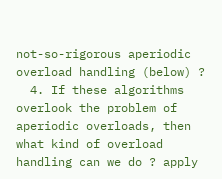not-so-rigorous aperiodic overload handling (below) ?
  4. If these algorithms overlook the problem of aperiodic overloads, then what kind of overload handling can we do ? apply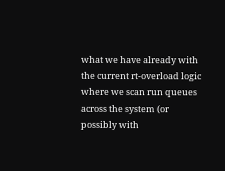what we have already with the current rt-overload logic where we scan run queues across the system (or possibly with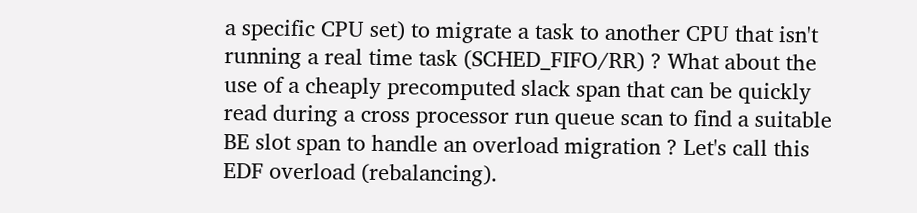a specific CPU set) to migrate a task to another CPU that isn't running a real time task (SCHED_FIFO/RR) ? What about the use of a cheaply precomputed slack span that can be quickly read during a cross processor run queue scan to find a suitable BE slot span to handle an overload migration ? Let's call this EDF overload (rebalancing).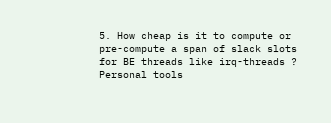5. How cheap is it to compute or pre-compute a span of slack slots for BE threads like irq-threads ?
Personal tools